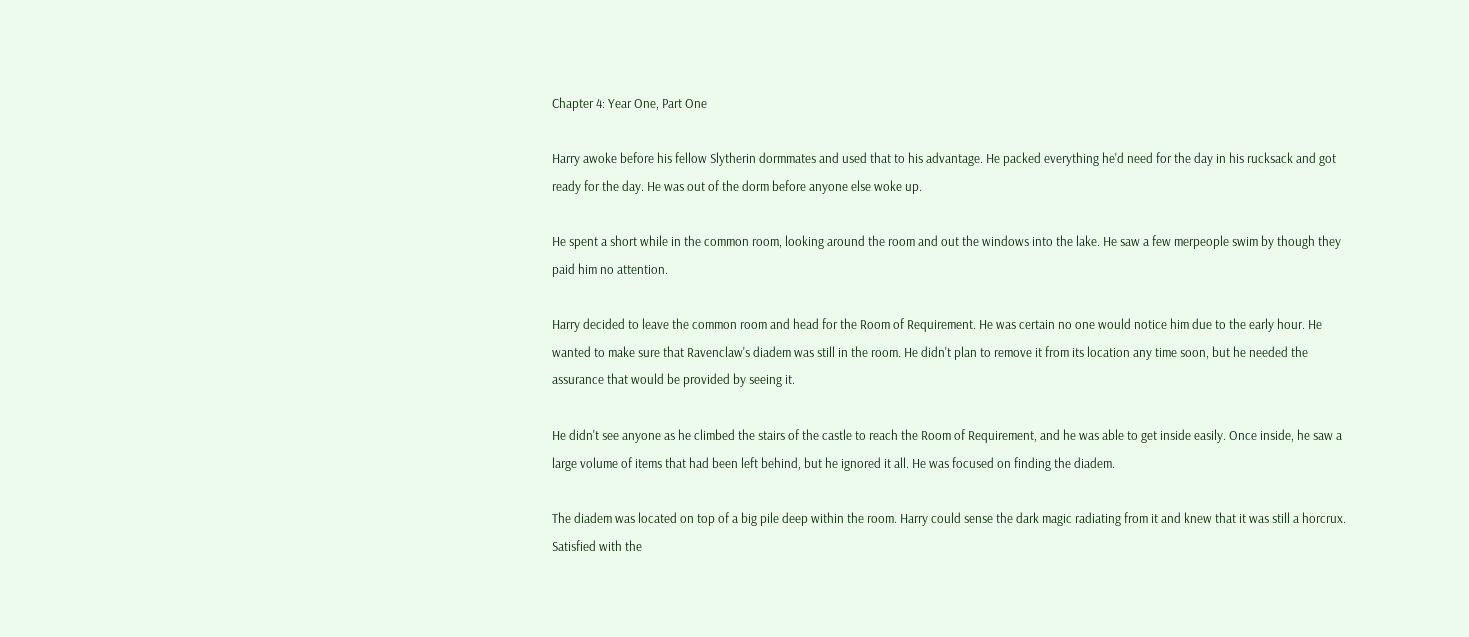Chapter 4: Year One, Part One

Harry awoke before his fellow Slytherin dormmates and used that to his advantage. He packed everything he'd need for the day in his rucksack and got ready for the day. He was out of the dorm before anyone else woke up.

He spent a short while in the common room, looking around the room and out the windows into the lake. He saw a few merpeople swim by though they paid him no attention.

Harry decided to leave the common room and head for the Room of Requirement. He was certain no one would notice him due to the early hour. He wanted to make sure that Ravenclaw's diadem was still in the room. He didn't plan to remove it from its location any time soon, but he needed the assurance that would be provided by seeing it.

He didn't see anyone as he climbed the stairs of the castle to reach the Room of Requirement, and he was able to get inside easily. Once inside, he saw a large volume of items that had been left behind, but he ignored it all. He was focused on finding the diadem.

The diadem was located on top of a big pile deep within the room. Harry could sense the dark magic radiating from it and knew that it was still a horcrux. Satisfied with the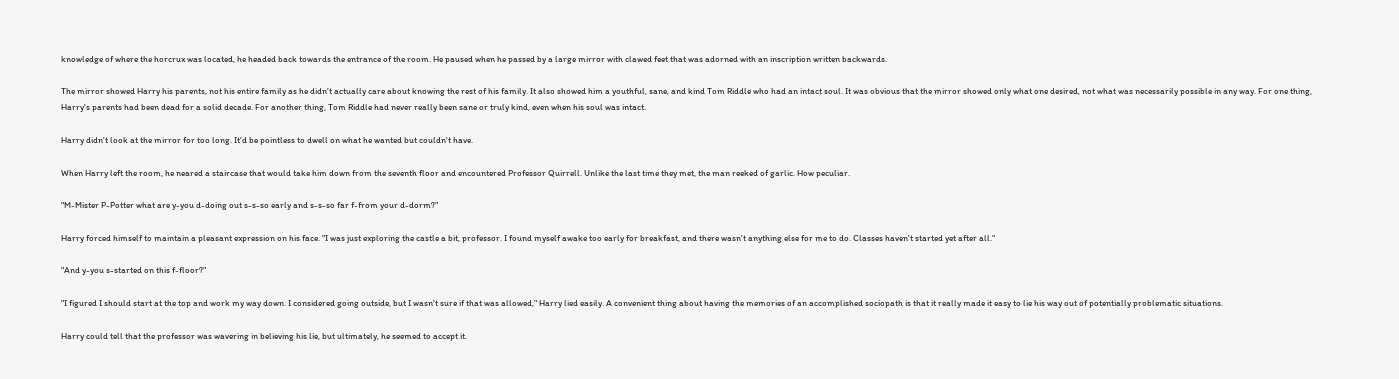knowledge of where the horcrux was located, he headed back towards the entrance of the room. He paused when he passed by a large mirror with clawed feet that was adorned with an inscription written backwards.

The mirror showed Harry his parents, not his entire family as he didn't actually care about knowing the rest of his family. It also showed him a youthful, sane, and kind Tom Riddle who had an intact soul. It was obvious that the mirror showed only what one desired, not what was necessarily possible in any way. For one thing, Harry's parents had been dead for a solid decade. For another thing, Tom Riddle had never really been sane or truly kind, even when his soul was intact.

Harry didn't look at the mirror for too long. It'd be pointless to dwell on what he wanted but couldn't have.

When Harry left the room, he neared a staircase that would take him down from the seventh floor and encountered Professor Quirrell. Unlike the last time they met, the man reeked of garlic. How peculiar.

"M-Mister P-Potter what are y-you d-doing out s-s-so early and s-s-so far f-from your d-dorm?"

Harry forced himself to maintain a pleasant expression on his face. "I was just exploring the castle a bit, professor. I found myself awake too early for breakfast, and there wasn't anything else for me to do. Classes haven't started yet after all."

"And y-you s-started on this f-floor?"

"I figured I should start at the top and work my way down. I considered going outside, but I wasn't sure if that was allowed," Harry lied easily. A convenient thing about having the memories of an accomplished sociopath is that it really made it easy to lie his way out of potentially problematic situations.

Harry could tell that the professor was wavering in believing his lie, but ultimately, he seemed to accept it.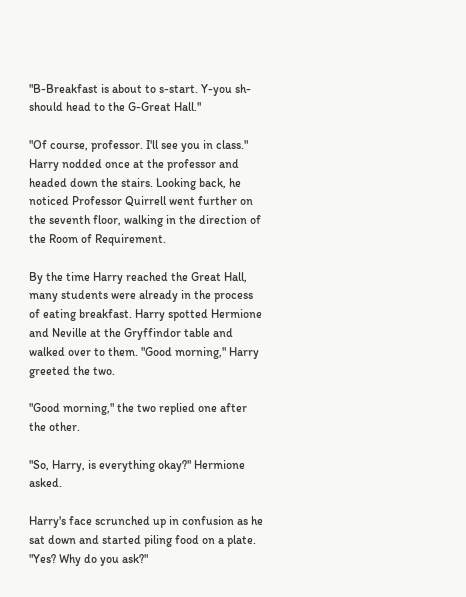"B-Breakfast is about to s-start. Y-you sh-should head to the G-Great Hall."

"Of course, professor. I'll see you in class." Harry nodded once at the professor and headed down the stairs. Looking back, he noticed Professor Quirrell went further on the seventh floor, walking in the direction of the Room of Requirement.

By the time Harry reached the Great Hall, many students were already in the process of eating breakfast. Harry spotted Hermione and Neville at the Gryffindor table and walked over to them. "Good morning," Harry greeted the two.

"Good morning," the two replied one after the other.

"So, Harry, is everything okay?" Hermione asked.

Harry's face scrunched up in confusion as he sat down and started piling food on a plate. "Yes? Why do you ask?"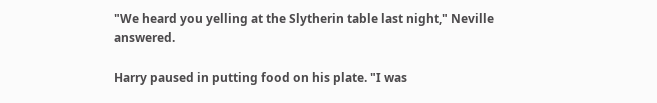"We heard you yelling at the Slytherin table last night," Neville answered.

Harry paused in putting food on his plate. "I was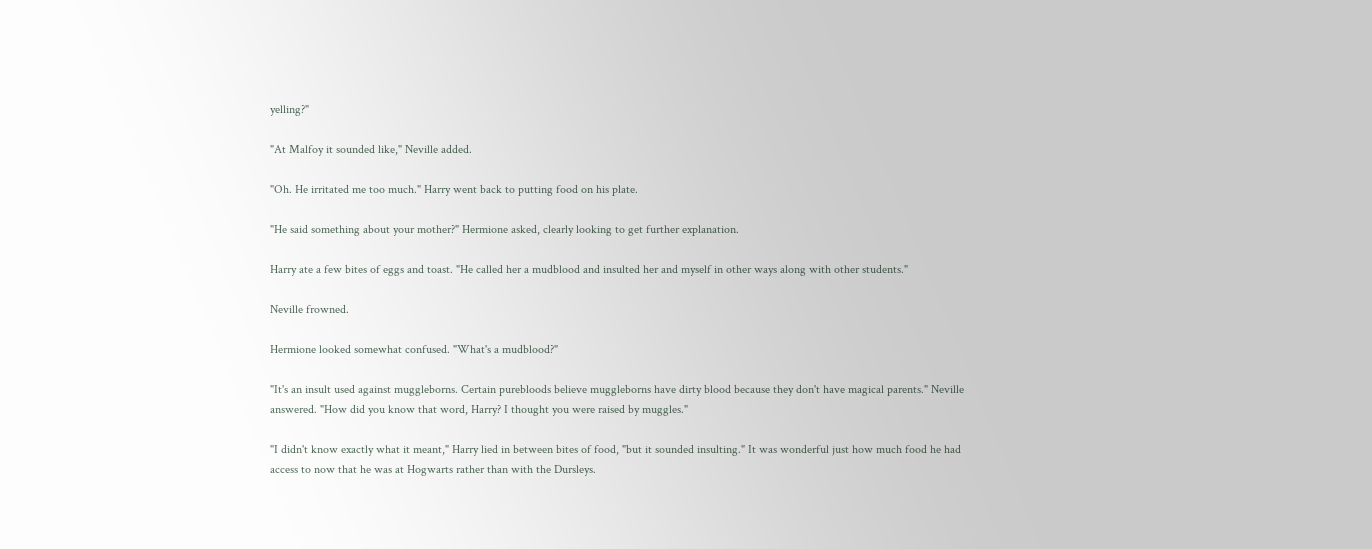yelling?"

"At Malfoy it sounded like," Neville added.

"Oh. He irritated me too much." Harry went back to putting food on his plate.

"He said something about your mother?" Hermione asked, clearly looking to get further explanation.

Harry ate a few bites of eggs and toast. "He called her a mudblood and insulted her and myself in other ways along with other students."

Neville frowned.

Hermione looked somewhat confused. "What's a mudblood?"

"It's an insult used against muggleborns. Certain purebloods believe muggleborns have dirty blood because they don't have magical parents." Neville answered. "How did you know that word, Harry? I thought you were raised by muggles."

"I didn't know exactly what it meant," Harry lied in between bites of food, "but it sounded insulting." It was wonderful just how much food he had access to now that he was at Hogwarts rather than with the Dursleys.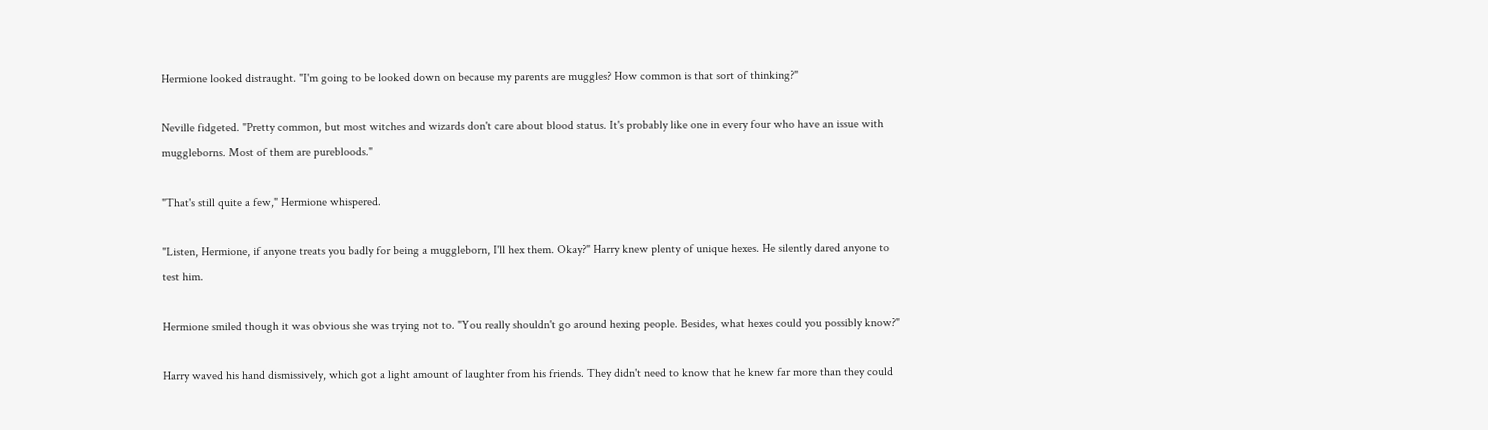Hermione looked distraught. "I'm going to be looked down on because my parents are muggles? How common is that sort of thinking?"

Neville fidgeted. "Pretty common, but most witches and wizards don't care about blood status. It's probably like one in every four who have an issue with muggleborns. Most of them are purebloods."

"That's still quite a few," Hermione whispered.

"Listen, Hermione, if anyone treats you badly for being a muggleborn, I'll hex them. Okay?" Harry knew plenty of unique hexes. He silently dared anyone to test him.

Hermione smiled though it was obvious she was trying not to. "You really shouldn't go around hexing people. Besides, what hexes could you possibly know?"

Harry waved his hand dismissively, which got a light amount of laughter from his friends. They didn't need to know that he knew far more than they could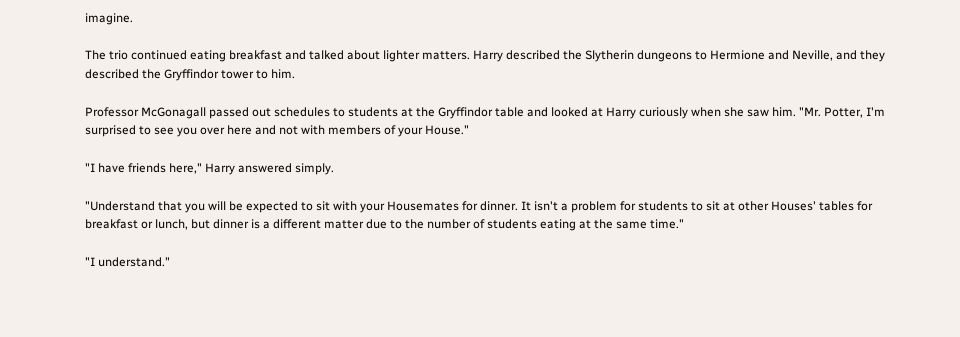imagine.

The trio continued eating breakfast and talked about lighter matters. Harry described the Slytherin dungeons to Hermione and Neville, and they described the Gryffindor tower to him.

Professor McGonagall passed out schedules to students at the Gryffindor table and looked at Harry curiously when she saw him. "Mr. Potter, I'm surprised to see you over here and not with members of your House."

"I have friends here," Harry answered simply.

"Understand that you will be expected to sit with your Housemates for dinner. It isn't a problem for students to sit at other Houses' tables for breakfast or lunch, but dinner is a different matter due to the number of students eating at the same time."

"I understand."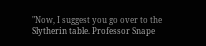"Now, I suggest you go over to the Slytherin table. Professor Snape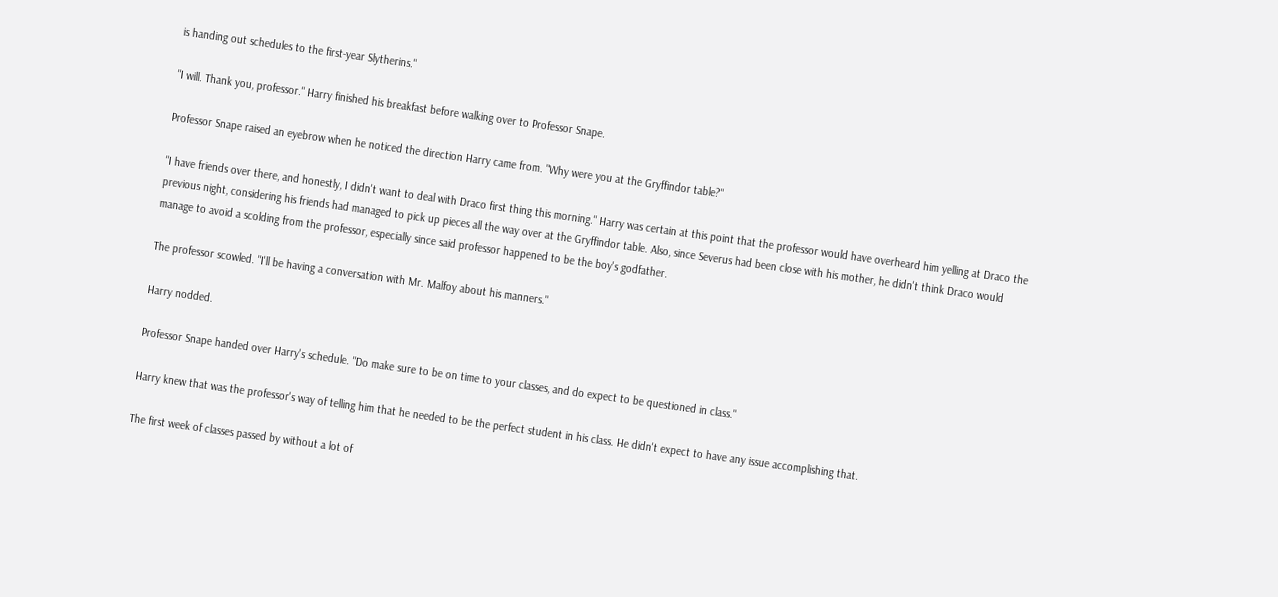is handing out schedules to the first-year Slytherins."

"I will. Thank you, professor." Harry finished his breakfast before walking over to Professor Snape.

Professor Snape raised an eyebrow when he noticed the direction Harry came from. "Why were you at the Gryffindor table?"

"I have friends over there, and honestly, I didn't want to deal with Draco first thing this morning." Harry was certain at this point that the professor would have overheard him yelling at Draco the previous night, considering his friends had managed to pick up pieces all the way over at the Gryffindor table. Also, since Severus had been close with his mother, he didn't think Draco would manage to avoid a scolding from the professor, especially since said professor happened to be the boy's godfather.

The professor scowled. "I'll be having a conversation with Mr. Malfoy about his manners."

Harry nodded.

Professor Snape handed over Harry's schedule. "Do make sure to be on time to your classes, and do expect to be questioned in class."

Harry knew that was the professor's way of telling him that he needed to be the perfect student in his class. He didn't expect to have any issue accomplishing that.

The first week of classes passed by without a lot of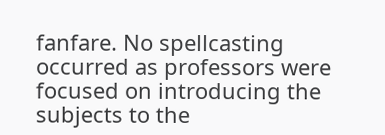fanfare. No spellcasting occurred as professors were focused on introducing the subjects to the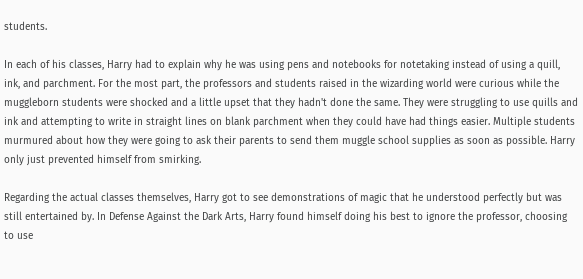students.

In each of his classes, Harry had to explain why he was using pens and notebooks for notetaking instead of using a quill, ink, and parchment. For the most part, the professors and students raised in the wizarding world were curious while the muggleborn students were shocked and a little upset that they hadn't done the same. They were struggling to use quills and ink and attempting to write in straight lines on blank parchment when they could have had things easier. Multiple students murmured about how they were going to ask their parents to send them muggle school supplies as soon as possible. Harry only just prevented himself from smirking.

Regarding the actual classes themselves, Harry got to see demonstrations of magic that he understood perfectly but was still entertained by. In Defense Against the Dark Arts, Harry found himself doing his best to ignore the professor, choosing to use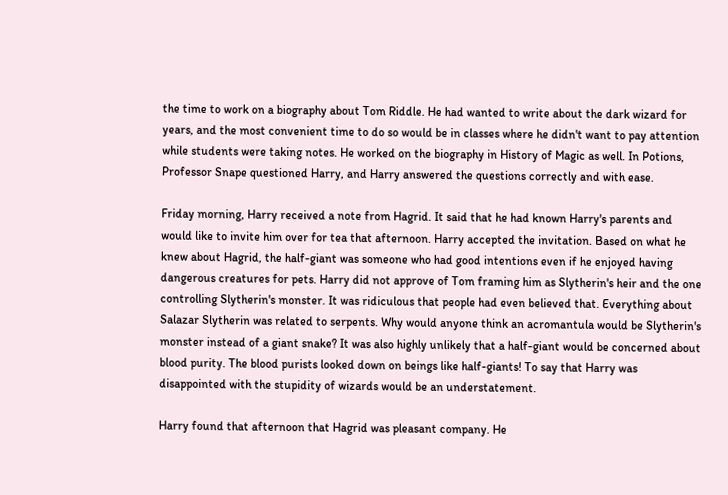the time to work on a biography about Tom Riddle. He had wanted to write about the dark wizard for years, and the most convenient time to do so would be in classes where he didn't want to pay attention while students were taking notes. He worked on the biography in History of Magic as well. In Potions, Professor Snape questioned Harry, and Harry answered the questions correctly and with ease.

Friday morning, Harry received a note from Hagrid. It said that he had known Harry's parents and would like to invite him over for tea that afternoon. Harry accepted the invitation. Based on what he knew about Hagrid, the half-giant was someone who had good intentions even if he enjoyed having dangerous creatures for pets. Harry did not approve of Tom framing him as Slytherin's heir and the one controlling Slytherin's monster. It was ridiculous that people had even believed that. Everything about Salazar Slytherin was related to serpents. Why would anyone think an acromantula would be Slytherin's monster instead of a giant snake? It was also highly unlikely that a half-giant would be concerned about blood purity. The blood purists looked down on beings like half-giants! To say that Harry was disappointed with the stupidity of wizards would be an understatement.

Harry found that afternoon that Hagrid was pleasant company. He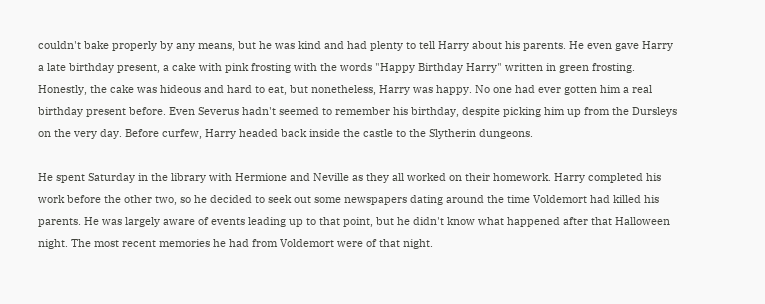couldn't bake properly by any means, but he was kind and had plenty to tell Harry about his parents. He even gave Harry a late birthday present, a cake with pink frosting with the words "Happy Birthday Harry" written in green frosting. Honestly, the cake was hideous and hard to eat, but nonetheless, Harry was happy. No one had ever gotten him a real birthday present before. Even Severus hadn't seemed to remember his birthday, despite picking him up from the Dursleys on the very day. Before curfew, Harry headed back inside the castle to the Slytherin dungeons.

He spent Saturday in the library with Hermione and Neville as they all worked on their homework. Harry completed his work before the other two, so he decided to seek out some newspapers dating around the time Voldemort had killed his parents. He was largely aware of events leading up to that point, but he didn't know what happened after that Halloween night. The most recent memories he had from Voldemort were of that night.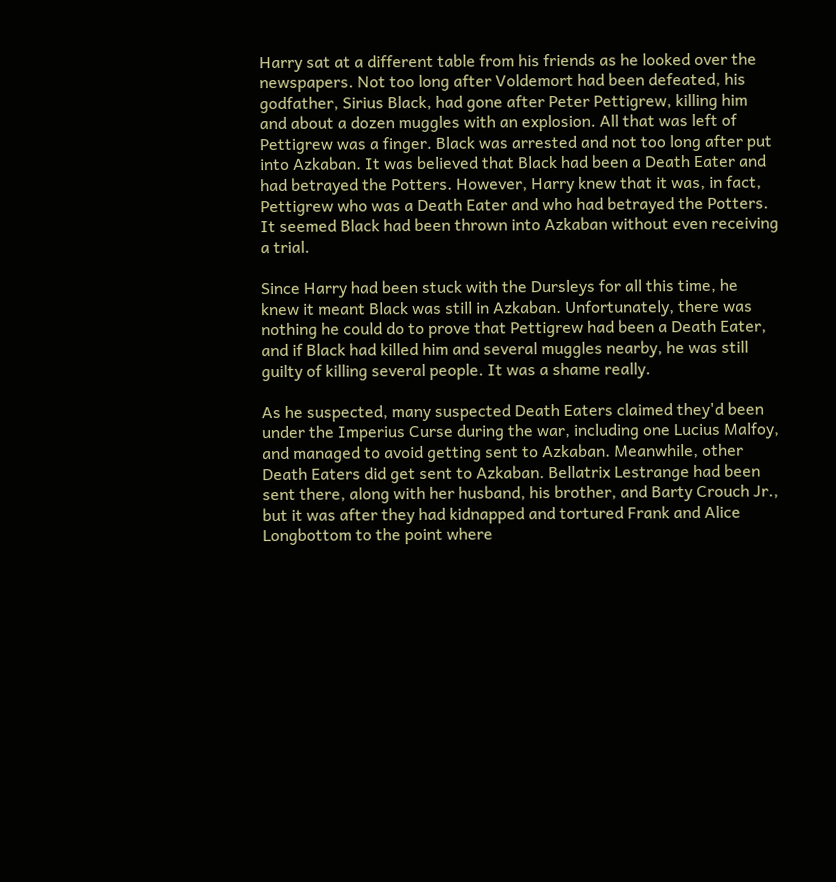Harry sat at a different table from his friends as he looked over the newspapers. Not too long after Voldemort had been defeated, his godfather, Sirius Black, had gone after Peter Pettigrew, killing him and about a dozen muggles with an explosion. All that was left of Pettigrew was a finger. Black was arrested and not too long after put into Azkaban. It was believed that Black had been a Death Eater and had betrayed the Potters. However, Harry knew that it was, in fact, Pettigrew who was a Death Eater and who had betrayed the Potters. It seemed Black had been thrown into Azkaban without even receiving a trial.

Since Harry had been stuck with the Dursleys for all this time, he knew it meant Black was still in Azkaban. Unfortunately, there was nothing he could do to prove that Pettigrew had been a Death Eater, and if Black had killed him and several muggles nearby, he was still guilty of killing several people. It was a shame really.

As he suspected, many suspected Death Eaters claimed they'd been under the Imperius Curse during the war, including one Lucius Malfoy, and managed to avoid getting sent to Azkaban. Meanwhile, other Death Eaters did get sent to Azkaban. Bellatrix Lestrange had been sent there, along with her husband, his brother, and Barty Crouch Jr., but it was after they had kidnapped and tortured Frank and Alice Longbottom to the point where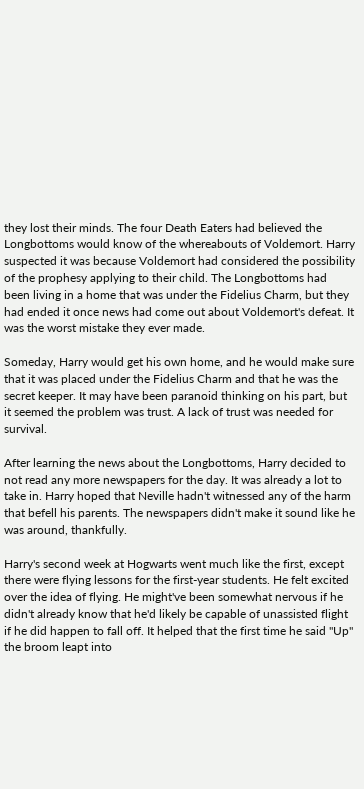they lost their minds. The four Death Eaters had believed the Longbottoms would know of the whereabouts of Voldemort. Harry suspected it was because Voldemort had considered the possibility of the prophesy applying to their child. The Longbottoms had been living in a home that was under the Fidelius Charm, but they had ended it once news had come out about Voldemort's defeat. It was the worst mistake they ever made.

Someday, Harry would get his own home, and he would make sure that it was placed under the Fidelius Charm and that he was the secret keeper. It may have been paranoid thinking on his part, but it seemed the problem was trust. A lack of trust was needed for survival.

After learning the news about the Longbottoms, Harry decided to not read any more newspapers for the day. It was already a lot to take in. Harry hoped that Neville hadn't witnessed any of the harm that befell his parents. The newspapers didn't make it sound like he was around, thankfully.

Harry's second week at Hogwarts went much like the first, except there were flying lessons for the first-year students. He felt excited over the idea of flying. He might've been somewhat nervous if he didn't already know that he'd likely be capable of unassisted flight if he did happen to fall off. It helped that the first time he said "Up" the broom leapt into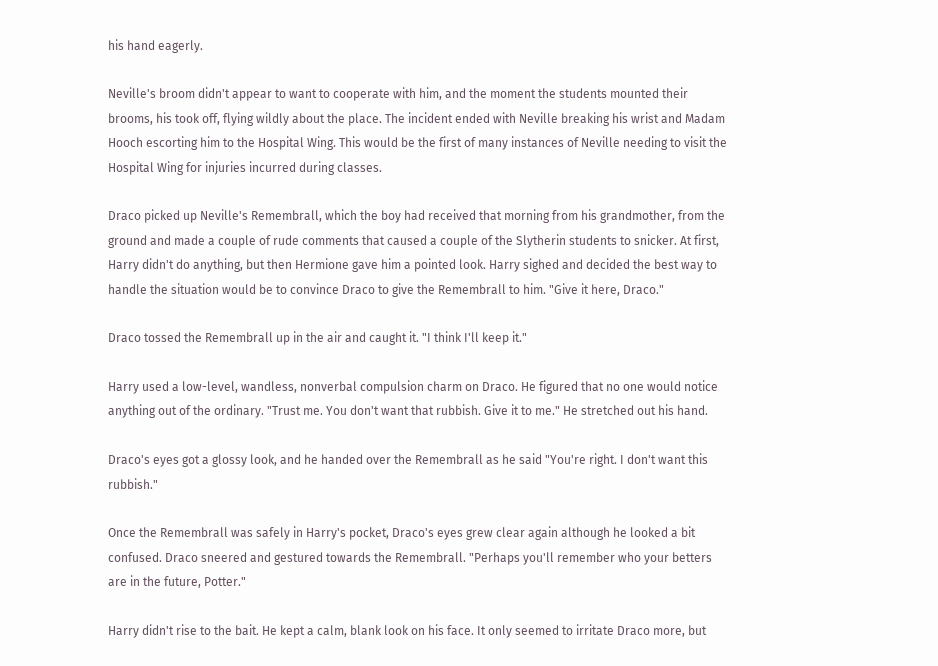his hand eagerly.

Neville's broom didn't appear to want to cooperate with him, and the moment the students mounted their brooms, his took off, flying wildly about the place. The incident ended with Neville breaking his wrist and Madam Hooch escorting him to the Hospital Wing. This would be the first of many instances of Neville needing to visit the Hospital Wing for injuries incurred during classes.

Draco picked up Neville's Remembrall, which the boy had received that morning from his grandmother, from the ground and made a couple of rude comments that caused a couple of the Slytherin students to snicker. At first, Harry didn't do anything, but then Hermione gave him a pointed look. Harry sighed and decided the best way to handle the situation would be to convince Draco to give the Remembrall to him. "Give it here, Draco."

Draco tossed the Remembrall up in the air and caught it. "I think I'll keep it."

Harry used a low-level, wandless, nonverbal compulsion charm on Draco. He figured that no one would notice anything out of the ordinary. "Trust me. You don't want that rubbish. Give it to me." He stretched out his hand.

Draco's eyes got a glossy look, and he handed over the Remembrall as he said "You're right. I don't want this rubbish."

Once the Remembrall was safely in Harry's pocket, Draco's eyes grew clear again although he looked a bit confused. Draco sneered and gestured towards the Remembrall. "Perhaps you'll remember who your betters are in the future, Potter."

Harry didn't rise to the bait. He kept a calm, blank look on his face. It only seemed to irritate Draco more, but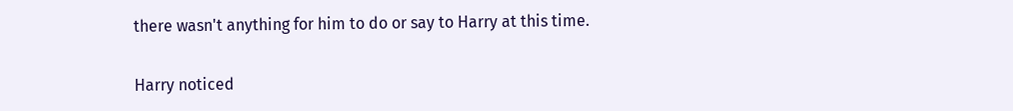there wasn't anything for him to do or say to Harry at this time.

Harry noticed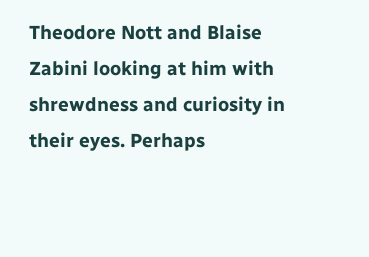Theodore Nott and Blaise Zabini looking at him with shrewdness and curiosity in their eyes. Perhaps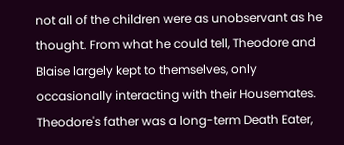not all of the children were as unobservant as he thought. From what he could tell, Theodore and Blaise largely kept to themselves, only occasionally interacting with their Housemates. Theodore's father was a long-term Death Eater,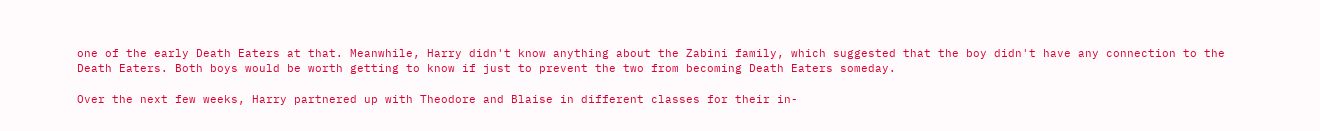one of the early Death Eaters at that. Meanwhile, Harry didn't know anything about the Zabini family, which suggested that the boy didn't have any connection to the Death Eaters. Both boys would be worth getting to know if just to prevent the two from becoming Death Eaters someday.

Over the next few weeks, Harry partnered up with Theodore and Blaise in different classes for their in-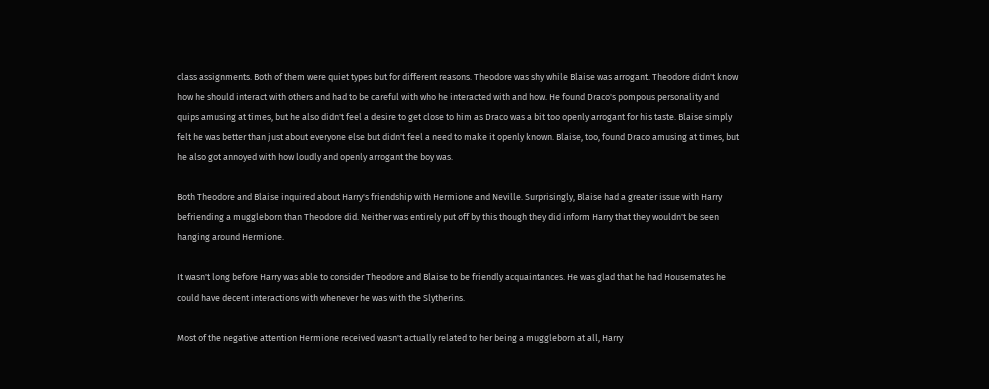class assignments. Both of them were quiet types but for different reasons. Theodore was shy while Blaise was arrogant. Theodore didn't know how he should interact with others and had to be careful with who he interacted with and how. He found Draco's pompous personality and quips amusing at times, but he also didn't feel a desire to get close to him as Draco was a bit too openly arrogant for his taste. Blaise simply felt he was better than just about everyone else but didn't feel a need to make it openly known. Blaise, too, found Draco amusing at times, but he also got annoyed with how loudly and openly arrogant the boy was.

Both Theodore and Blaise inquired about Harry's friendship with Hermione and Neville. Surprisingly, Blaise had a greater issue with Harry befriending a muggleborn than Theodore did. Neither was entirely put off by this though they did inform Harry that they wouldn't be seen hanging around Hermione.

It wasn't long before Harry was able to consider Theodore and Blaise to be friendly acquaintances. He was glad that he had Housemates he could have decent interactions with whenever he was with the Slytherins.

Most of the negative attention Hermione received wasn't actually related to her being a muggleborn at all, Harry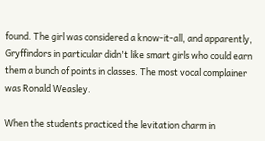found. The girl was considered a know-it-all, and apparently, Gryffindors in particular didn't like smart girls who could earn them a bunch of points in classes. The most vocal complainer was Ronald Weasley.

When the students practiced the levitation charm in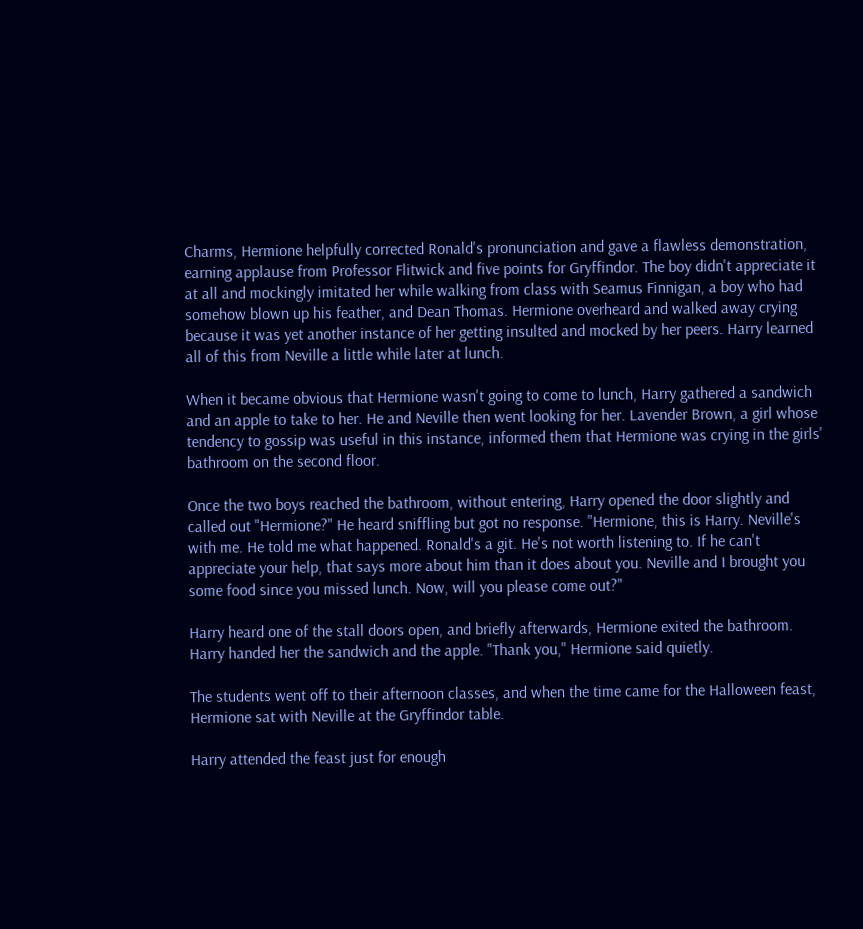Charms, Hermione helpfully corrected Ronald's pronunciation and gave a flawless demonstration, earning applause from Professor Flitwick and five points for Gryffindor. The boy didn't appreciate it at all and mockingly imitated her while walking from class with Seamus Finnigan, a boy who had somehow blown up his feather, and Dean Thomas. Hermione overheard and walked away crying because it was yet another instance of her getting insulted and mocked by her peers. Harry learned all of this from Neville a little while later at lunch.

When it became obvious that Hermione wasn't going to come to lunch, Harry gathered a sandwich and an apple to take to her. He and Neville then went looking for her. Lavender Brown, a girl whose tendency to gossip was useful in this instance, informed them that Hermione was crying in the girls' bathroom on the second floor.

Once the two boys reached the bathroom, without entering, Harry opened the door slightly and called out "Hermione?" He heard sniffling but got no response. "Hermione, this is Harry. Neville's with me. He told me what happened. Ronald's a git. He's not worth listening to. If he can't appreciate your help, that says more about him than it does about you. Neville and I brought you some food since you missed lunch. Now, will you please come out?"

Harry heard one of the stall doors open, and briefly afterwards, Hermione exited the bathroom. Harry handed her the sandwich and the apple. "Thank you," Hermione said quietly.

The students went off to their afternoon classes, and when the time came for the Halloween feast, Hermione sat with Neville at the Gryffindor table.

Harry attended the feast just for enough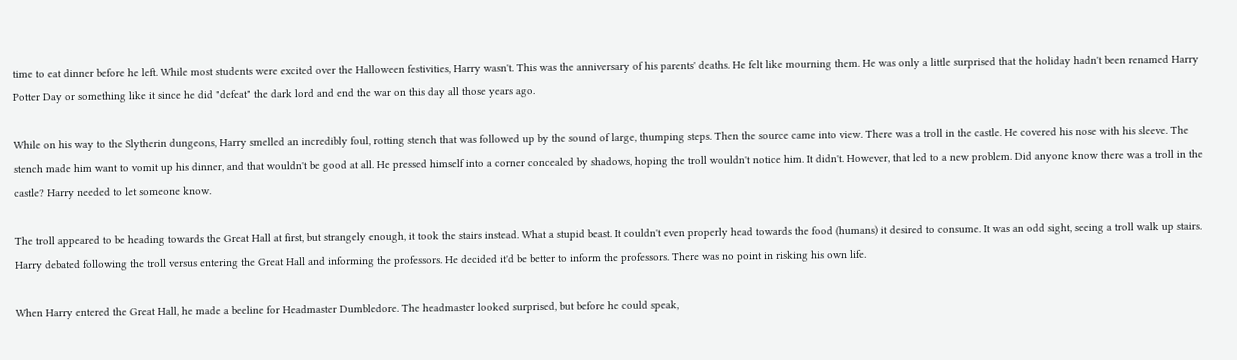time to eat dinner before he left. While most students were excited over the Halloween festivities, Harry wasn't. This was the anniversary of his parents' deaths. He felt like mourning them. He was only a little surprised that the holiday hadn't been renamed Harry Potter Day or something like it since he did "defeat" the dark lord and end the war on this day all those years ago.

While on his way to the Slytherin dungeons, Harry smelled an incredibly foul, rotting stench that was followed up by the sound of large, thumping steps. Then the source came into view. There was a troll in the castle. He covered his nose with his sleeve. The stench made him want to vomit up his dinner, and that wouldn't be good at all. He pressed himself into a corner concealed by shadows, hoping the troll wouldn't notice him. It didn't. However, that led to a new problem. Did anyone know there was a troll in the castle? Harry needed to let someone know.

The troll appeared to be heading towards the Great Hall at first, but strangely enough, it took the stairs instead. What a stupid beast. It couldn't even properly head towards the food (humans) it desired to consume. It was an odd sight, seeing a troll walk up stairs. Harry debated following the troll versus entering the Great Hall and informing the professors. He decided it'd be better to inform the professors. There was no point in risking his own life.

When Harry entered the Great Hall, he made a beeline for Headmaster Dumbledore. The headmaster looked surprised, but before he could speak,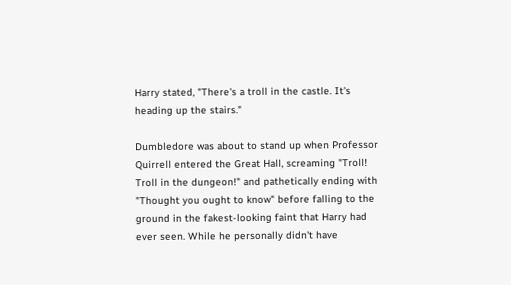Harry stated, "There's a troll in the castle. It's heading up the stairs."

Dumbledore was about to stand up when Professor Quirrell entered the Great Hall, screaming "Troll! Troll in the dungeon!" and pathetically ending with "Thought you ought to know" before falling to the ground in the fakest-looking faint that Harry had ever seen. While he personally didn't have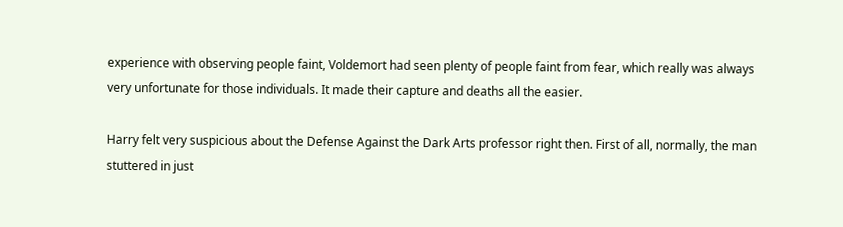experience with observing people faint, Voldemort had seen plenty of people faint from fear, which really was always very unfortunate for those individuals. It made their capture and deaths all the easier.

Harry felt very suspicious about the Defense Against the Dark Arts professor right then. First of all, normally, the man stuttered in just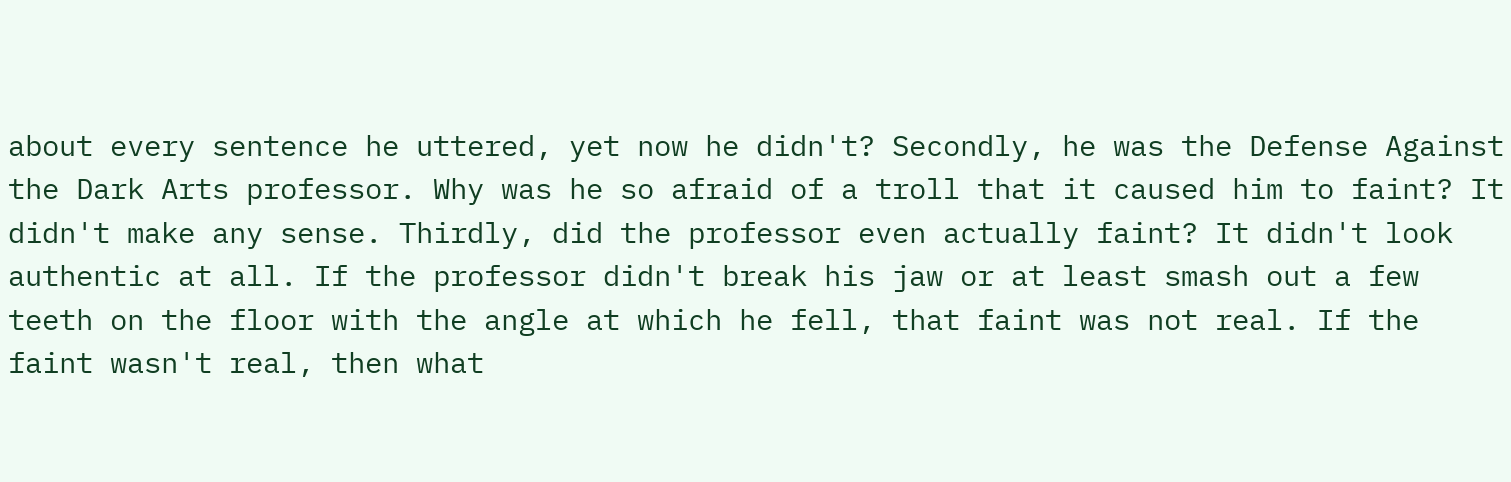about every sentence he uttered, yet now he didn't? Secondly, he was the Defense Against the Dark Arts professor. Why was he so afraid of a troll that it caused him to faint? It didn't make any sense. Thirdly, did the professor even actually faint? It didn't look authentic at all. If the professor didn't break his jaw or at least smash out a few teeth on the floor with the angle at which he fell, that faint was not real. If the faint wasn't real, then what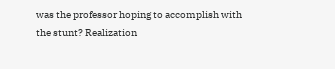was the professor hoping to accomplish with the stunt? Realization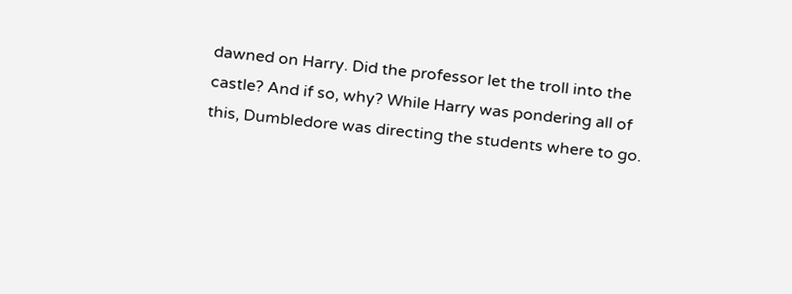dawned on Harry. Did the professor let the troll into the castle? And if so, why? While Harry was pondering all of this, Dumbledore was directing the students where to go.